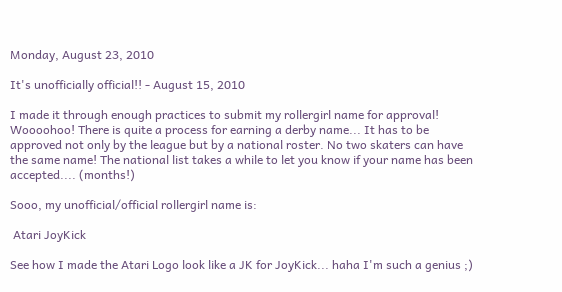Monday, August 23, 2010

It's unofficially official!! - August 15, 2010

I made it through enough practices to submit my rollergirl name for approval! Woooohoo! There is quite a process for earning a derby name... It has to be approved not only by the league but by a national roster. No two skaters can have the same name! The national list takes a while to let you know if your name has been accepted.... (months!)

Sooo, my unofficial/official rollergirl name is:

 Atari JoyKick

See how I made the Atari Logo look like a JK for JoyKick... haha I'm such a genius ;)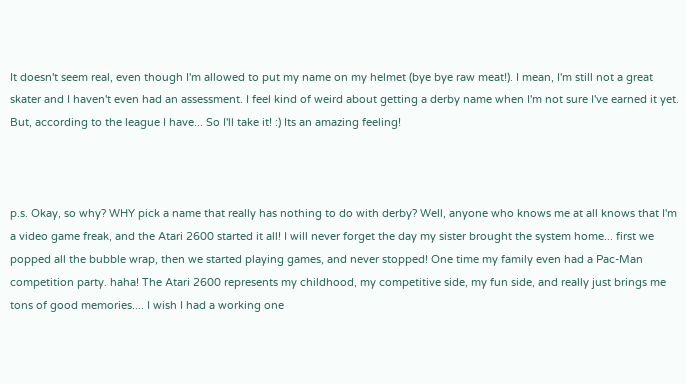It doesn't seem real, even though I'm allowed to put my name on my helmet (bye bye raw meat!). I mean, I'm still not a great skater and I haven't even had an assessment. I feel kind of weird about getting a derby name when I'm not sure I've earned it yet. But, according to the league I have... So I'll take it! :) Its an amazing feeling!



p.s. Okay, so why? WHY pick a name that really has nothing to do with derby? Well, anyone who knows me at all knows that I'm a video game freak, and the Atari 2600 started it all! I will never forget the day my sister brought the system home... first we popped all the bubble wrap, then we started playing games, and never stopped! One time my family even had a Pac-Man competition party. haha! The Atari 2600 represents my childhood, my competitive side, my fun side, and really just brings me tons of good memories.... I wish I had a working one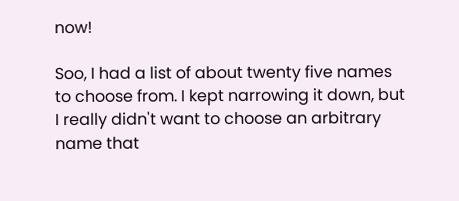now!

Soo, I had a list of about twenty five names to choose from. I kept narrowing it down, but I really didn't want to choose an arbitrary name that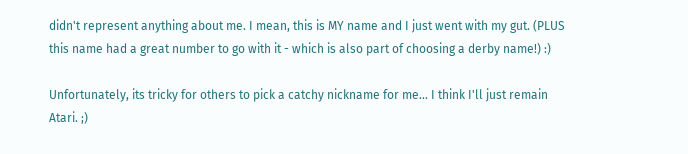didn't represent anything about me. I mean, this is MY name and I just went with my gut. (PLUS this name had a great number to go with it - which is also part of choosing a derby name!) :)

Unfortunately, its tricky for others to pick a catchy nickname for me... I think I'll just remain Atari. ;)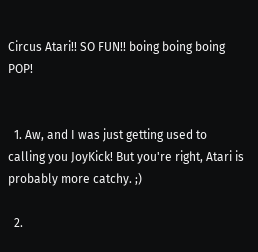Circus Atari!! SO FUN!! boing boing boing POP!


  1. Aw, and I was just getting used to calling you JoyKick! But you're right, Atari is probably more catchy. ;)

  2.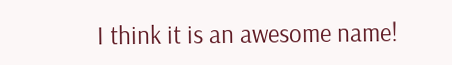I think it is an awesome name!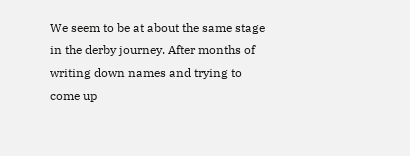We seem to be at about the same stage in the derby journey. After months of writing down names and trying to come up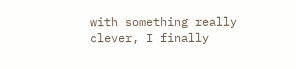with something really clever, I finally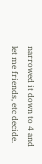narrowed it down to 4 and let me friends, etc decide.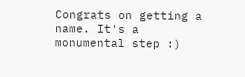Congrats on getting a name. It's a monumental step :)